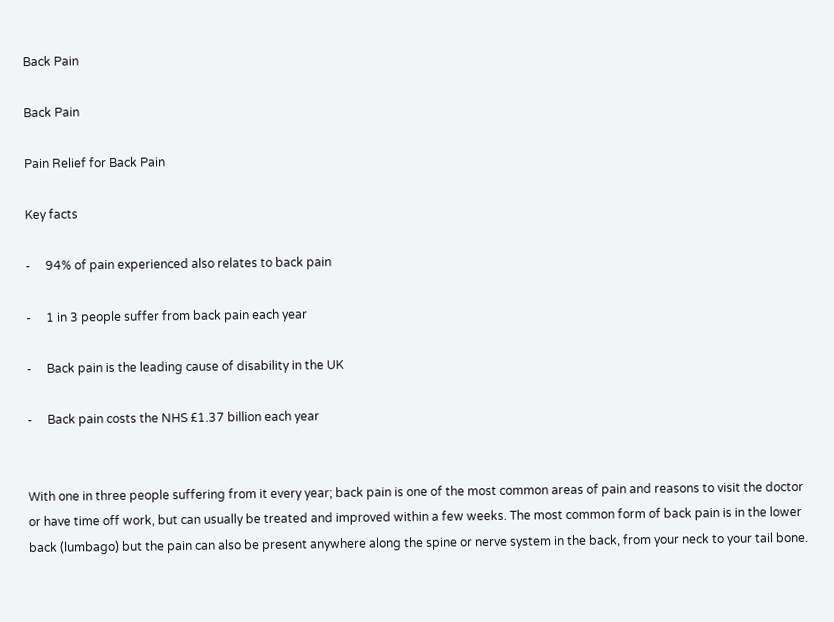Back Pain

Back Pain

Pain Relief for Back Pain

Key facts

-     94% of pain experienced also relates to back pain

-     1 in 3 people suffer from back pain each year

-     Back pain is the leading cause of disability in the UK

-     Back pain costs the NHS £1.37 billion each year


With one in three people suffering from it every year; back pain is one of the most common areas of pain and reasons to visit the doctor or have time off work, but can usually be treated and improved within a few weeks. The most common form of back pain is in the lower back (lumbago) but the pain can also be present anywhere along the spine or nerve system in the back, from your neck to your tail bone.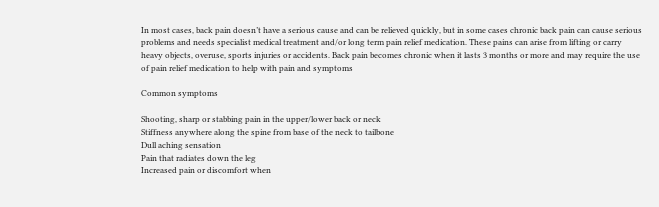In most cases, back pain doesn’t have a serious cause and can be relieved quickly, but in some cases chronic back pain can cause serious problems and needs specialist medical treatment and/or long term pain relief medication. These pains can arise from lifting or carry heavy objects, overuse, sports injuries or accidents. Back pain becomes chronic when it lasts 3 months or more and may require the use of pain relief medication to help with pain and symptoms

Common symptoms

Shooting, sharp or stabbing pain in the upper/lower back or neck
Stiffness anywhere along the spine from base of the neck to tailbone
Dull aching sensation
Pain that radiates down the leg
Increased pain or discomfort when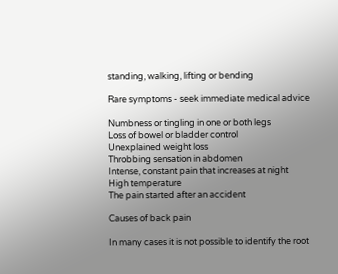standing, walking, lifting or bending

Rare symptoms - seek immediate medical advice

Numbness or tingling in one or both legs
Loss of bowel or bladder control
Unexplained weight loss
Throbbing sensation in abdomen
Intense, constant pain that increases at night
High temperature
The pain started after an accident

Causes of back pain

In many cases it is not possible to identify the root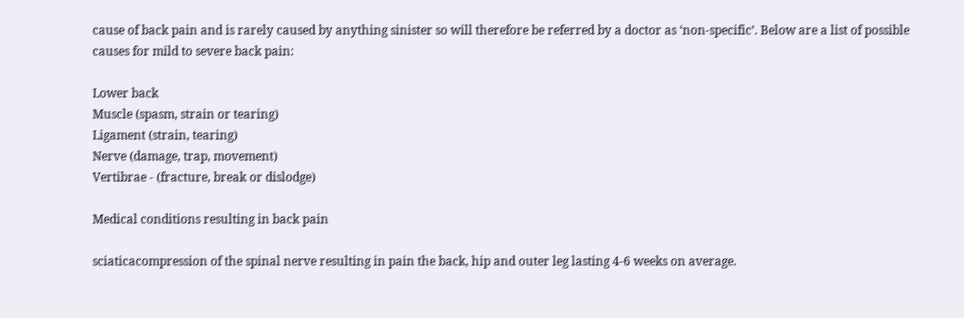cause of back pain and is rarely caused by anything sinister so will therefore be referred by a doctor as ‘non-specific’. Below are a list of possible causes for mild to severe back pain:

Lower back
Muscle (spasm, strain or tearing)
Ligament (strain, tearing)
Nerve (damage, trap, movement)
Vertibrae - (fracture, break or dislodge)

Medical conditions resulting in back pain

sciaticacompression of the spinal nerve resulting in pain the back, hip and outer leg lasting 4-6 weeks on average.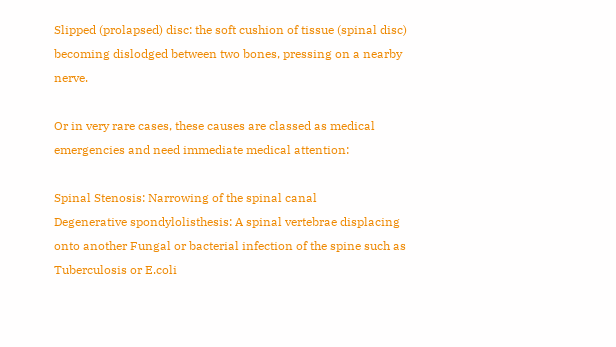Slipped (prolapsed) disc: the soft cushion of tissue (spinal disc) becoming dislodged between two bones, pressing on a nearby nerve.

Or in very rare cases, these causes are classed as medical emergencies and need immediate medical attention:

Spinal Stenosis: Narrowing of the spinal canal
Degenerative spondylolisthesis: A spinal vertebrae displacing onto another Fungal or bacterial infection of the spine such as Tuberculosis or E.coli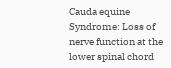Cauda equine Syndrome: Loss of nerve function at the lower spinal chord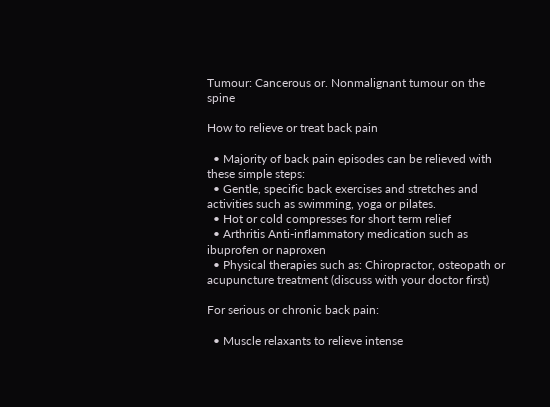Tumour: Cancerous or. Nonmalignant tumour on the spine

How to relieve or treat back pain

  • Majority of back pain episodes can be relieved with these simple steps:
  • Gentle, specific back exercises and stretches and activities such as swimming, yoga or pilates.
  • Hot or cold compresses for short term relief
  • Arthritis Anti-inflammatory medication such as ibuprofen or naproxen
  • Physical therapies such as: Chiropractor, osteopath or acupuncture treatment (discuss with your doctor first)

For serious or chronic back pain:

  • Muscle relaxants to relieve intense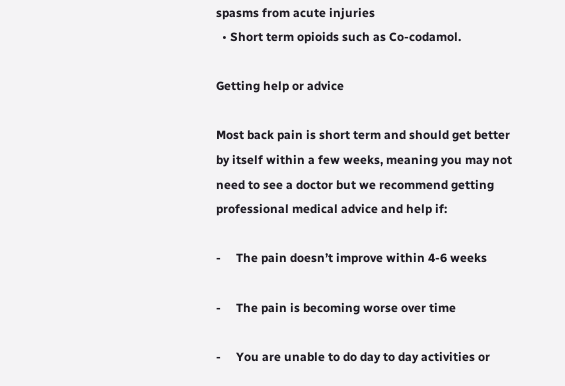spasms from acute injuries
  • Short term opioids such as Co-codamol.

Getting help or advice

Most back pain is short term and should get better by itself within a few weeks, meaning you may not need to see a doctor but we recommend getting professional medical advice and help if:

-     The pain doesn’t improve within 4-6 weeks

-     The pain is becoming worse over time

-     You are unable to do day to day activities or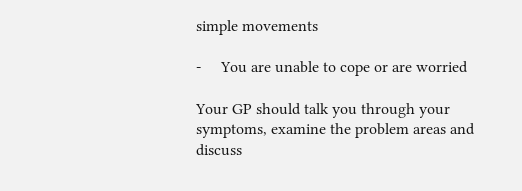simple movements

-     You are unable to cope or are worried

Your GP should talk you through your symptoms, examine the problem areas and discuss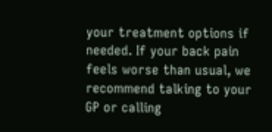your treatment options if needed. If your back pain feels worse than usual, we recommend talking to your GP or calling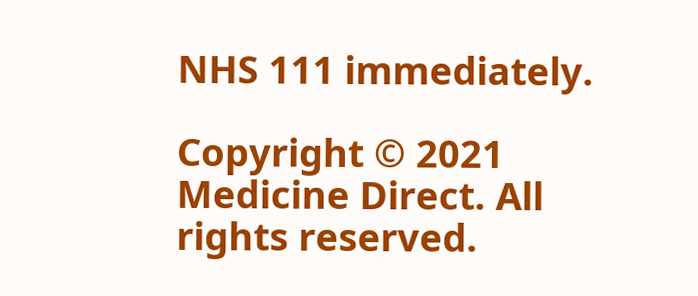NHS 111 immediately.

Copyright © 2021 Medicine Direct. All rights reserved.